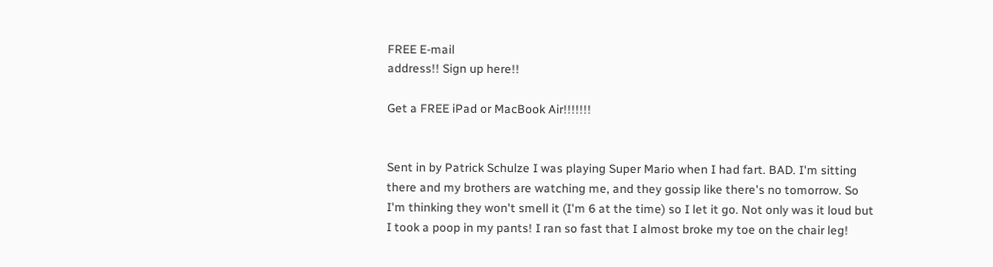FREE E-mail
address!! Sign up here!!

Get a FREE iPad or MacBook Air!!!!!!!


Sent in by Patrick Schulze I was playing Super Mario when I had fart. BAD. I'm sitting there and my brothers are watching me, and they gossip like there's no tomorrow. So I'm thinking they won't smell it (I'm 6 at the time) so I let it go. Not only was it loud but I took a poop in my pants! I ran so fast that I almost broke my toe on the chair leg!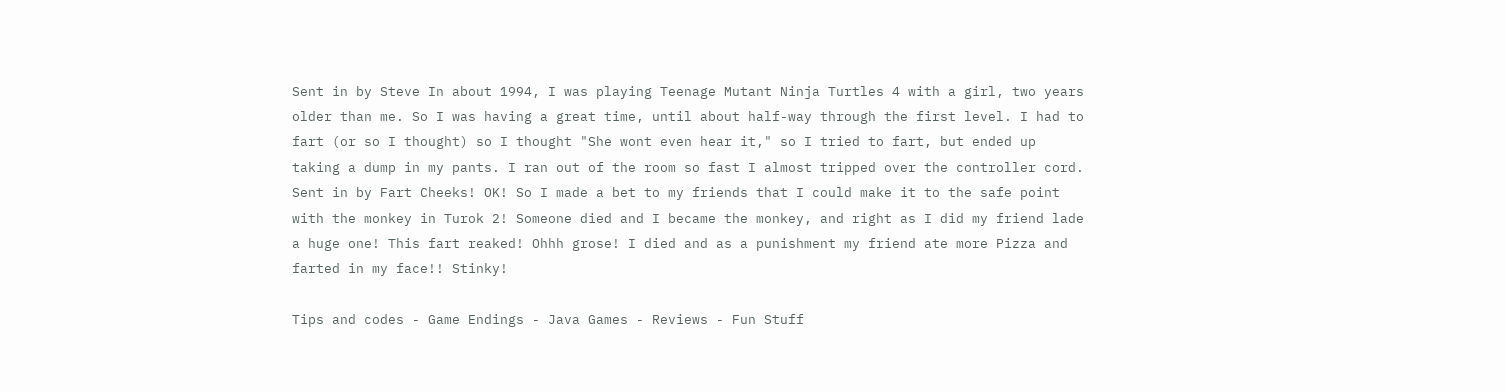Sent in by Steve In about 1994, I was playing Teenage Mutant Ninja Turtles 4 with a girl, two years older than me. So I was having a great time, until about half-way through the first level. I had to fart (or so I thought) so I thought "She wont even hear it," so I tried to fart, but ended up taking a dump in my pants. I ran out of the room so fast I almost tripped over the controller cord.
Sent in by Fart Cheeks! OK! So I made a bet to my friends that I could make it to the safe point with the monkey in Turok 2! Someone died and I became the monkey, and right as I did my friend lade a huge one! This fart reaked! Ohhh grose! I died and as a punishment my friend ate more Pizza and farted in my face!! Stinky!

Tips and codes - Game Endings - Java Games - Reviews - Fun Stuff